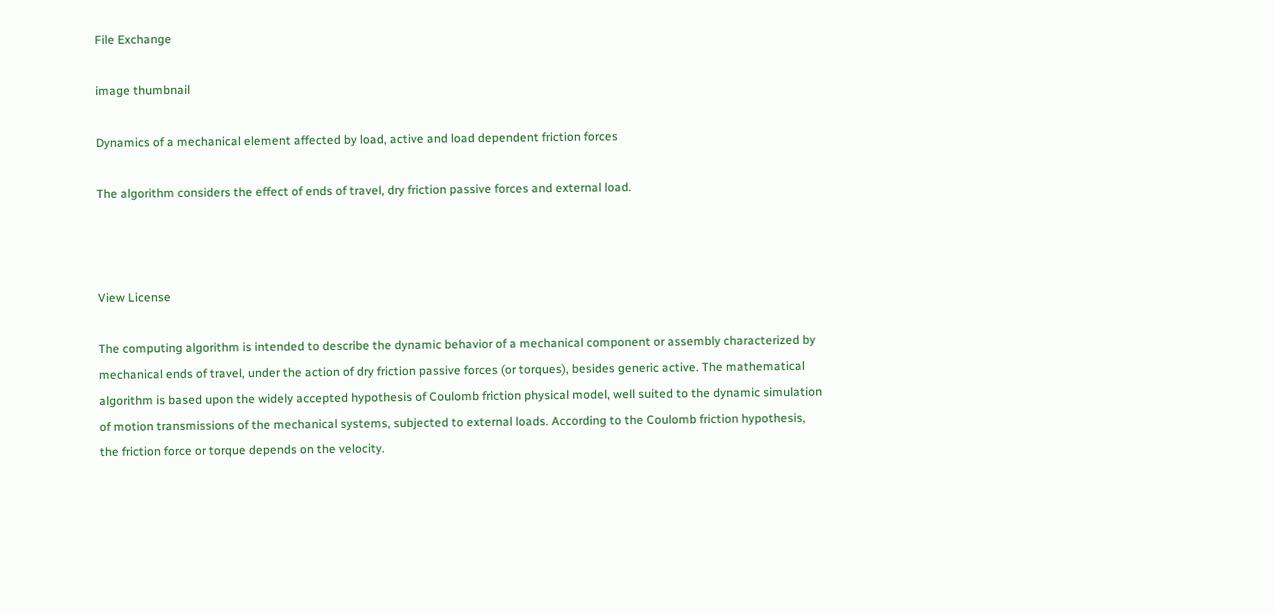File Exchange

image thumbnail

Dynamics of a mechanical element affected by load, active and load dependent friction forces

The algorithm considers the effect of ends of travel, dry friction passive forces and external load.



View License

The computing algorithm is intended to describe the dynamic behavior of a mechanical component or assembly characterized by mechanical ends of travel, under the action of dry friction passive forces (or torques), besides generic active. The mathematical algorithm is based upon the widely accepted hypothesis of Coulomb friction physical model, well suited to the dynamic simulation of motion transmissions of the mechanical systems, subjected to external loads. According to the Coulomb friction hypothesis, the friction force or torque depends on the velocity.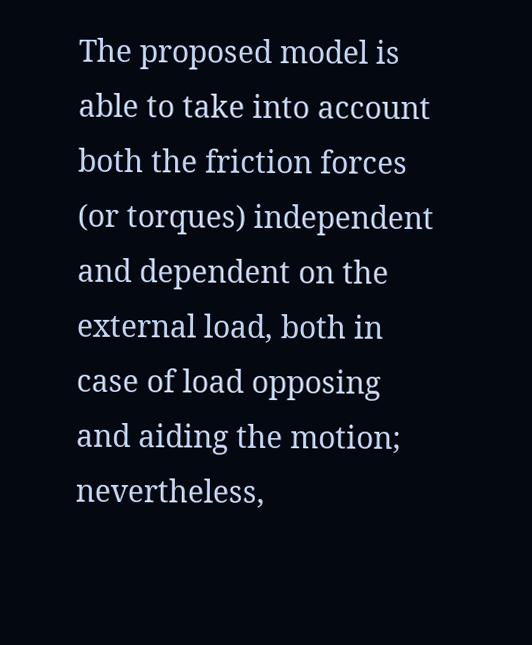The proposed model is able to take into account both the friction forces (or torques) independent and dependent on the external load, both in case of load opposing and aiding the motion; nevertheless,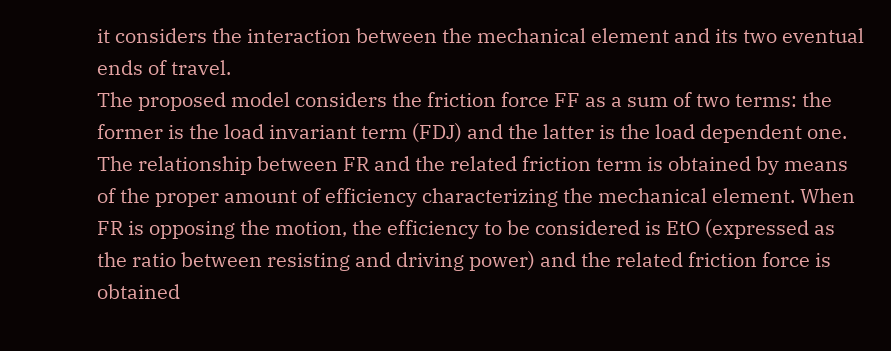it considers the interaction between the mechanical element and its two eventual ends of travel.
The proposed model considers the friction force FF as a sum of two terms: the former is the load invariant term (FDJ) and the latter is the load dependent one. The relationship between FR and the related friction term is obtained by means of the proper amount of efficiency characterizing the mechanical element. When FR is opposing the motion, the efficiency to be considered is EtO (expressed as the ratio between resisting and driving power) and the related friction force is obtained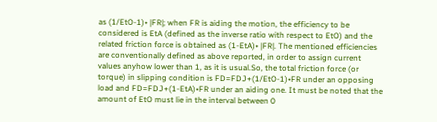as (1/EtO-1)• |FR|; when FR is aiding the motion, the efficiency to be considered is EtA (defined as the inverse ratio with respect to EtO) and the related friction force is obtained as (1-EtA)• |FR|. The mentioned efficiencies are conventionally defined as above reported, in order to assign current values anyhow lower than 1, as it is usual.So, the total friction force (or torque) in slipping condition is FD=FDJ+(1/EtO-1)•FR under an opposing load and FD=FDJ+(1-EtA)•FR under an aiding one. It must be noted that the amount of EtO must lie in the interval between 0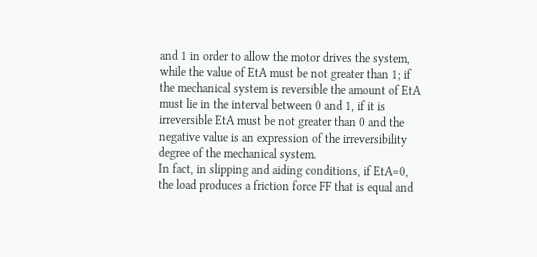and 1 in order to allow the motor drives the system, while the value of EtA must be not greater than 1; if the mechanical system is reversible the amount of EtA must lie in the interval between 0 and 1, if it is irreversible EtA must be not greater than 0 and the negative value is an expression of the irreversibility degree of the mechanical system.
In fact, in slipping and aiding conditions, if EtA=0, the load produces a friction force FF that is equal and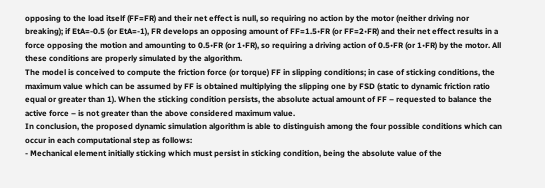opposing to the load itself (FF=FR) and their net effect is null, so requiring no action by the motor (neither driving nor breaking); if EtA=-0.5 (or EtA=-1), FR develops an opposing amount of FF=1.5•FR (or FF=2•FR) and their net effect results in a force opposing the motion and amounting to 0.5•FR (or 1•FR), so requiring a driving action of 0.5•FR (or 1•FR) by the motor. All these conditions are properly simulated by the algorithm.
The model is conceived to compute the friction force (or torque) FF in slipping conditions; in case of sticking conditions, the maximum value which can be assumed by FF is obtained multiplying the slipping one by FSD (static to dynamic friction ratio equal or greater than 1). When the sticking condition persists, the absolute actual amount of FF – requested to balance the active force – is not greater than the above considered maximum value.
In conclusion, the proposed dynamic simulation algorithm is able to distinguish among the four possible conditions which can occur in each computational step as follows:
- Mechanical element initially sticking which must persist in sticking condition, being the absolute value of the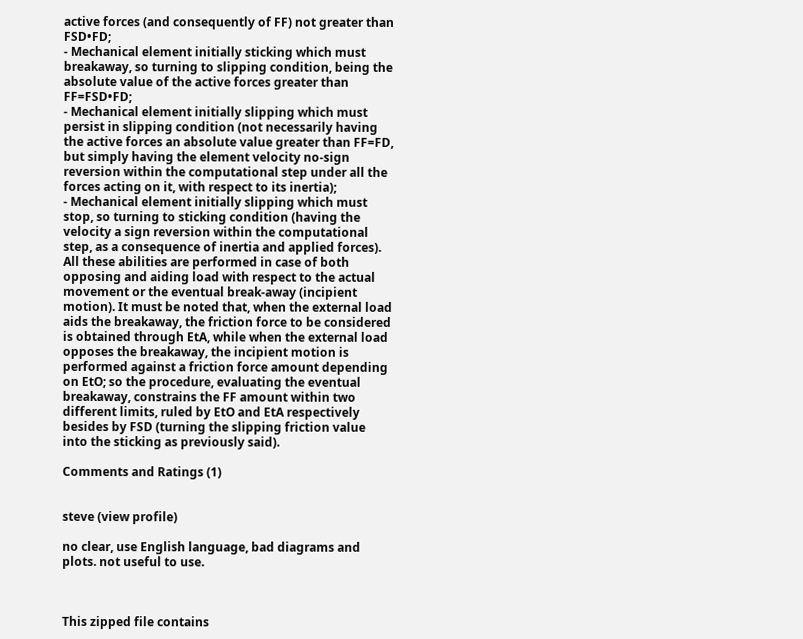active forces (and consequently of FF) not greater than FSD•FD;
- Mechanical element initially sticking which must breakaway, so turning to slipping condition, being the absolute value of the active forces greater than FF=FSD•FD;
- Mechanical element initially slipping which must persist in slipping condition (not necessarily having the active forces an absolute value greater than FF=FD, but simply having the element velocity no-sign reversion within the computational step under all the forces acting on it, with respect to its inertia);
- Mechanical element initially slipping which must stop, so turning to sticking condition (having the velocity a sign reversion within the computational step, as a consequence of inertia and applied forces).
All these abilities are performed in case of both opposing and aiding load with respect to the actual movement or the eventual break-away (incipient motion). It must be noted that, when the external load aids the breakaway, the friction force to be considered is obtained through EtA, while when the external load opposes the breakaway, the incipient motion is performed against a friction force amount depending on EtO; so the procedure, evaluating the eventual breakaway, constrains the FF amount within two different limits, ruled by EtO and EtA respectively besides by FSD (turning the slipping friction value into the sticking as previously said).

Comments and Ratings (1)


steve (view profile)

no clear, use English language, bad diagrams and plots. not useful to use.



This zipped file contains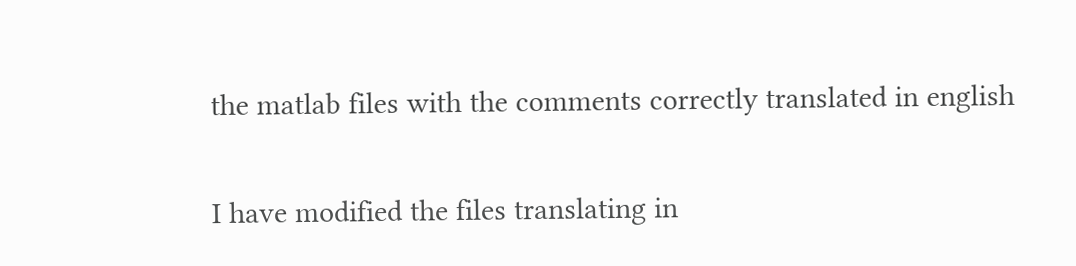the matlab files with the comments correctly translated in english


I have modified the files translating in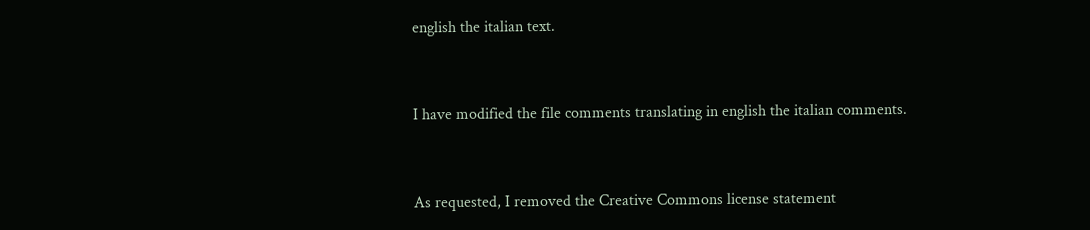english the italian text.


I have modified the file comments translating in english the italian comments.


As requested, I removed the Creative Commons license statement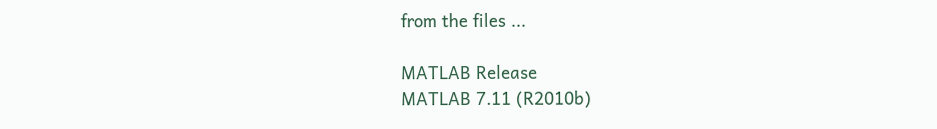from the files ...

MATLAB Release
MATLAB 7.11 (R2010b)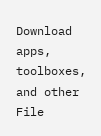Download apps, toolboxes, and other File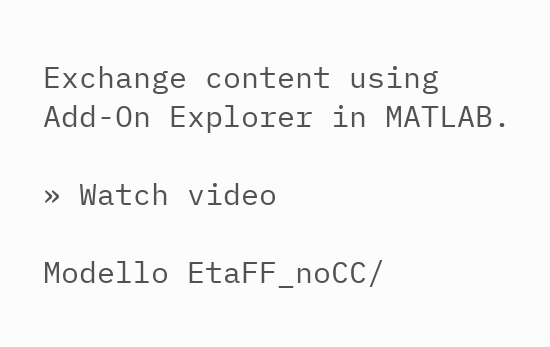Exchange content using Add-On Explorer in MATLAB.

» Watch video

Modello EtaFF_noCC/